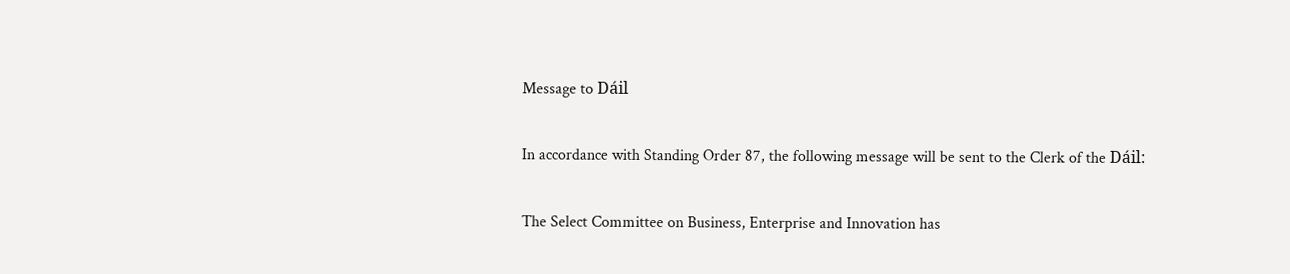Message to Dáil

In accordance with Standing Order 87, the following message will be sent to the Clerk of the Dáil:

The Select Committee on Business, Enterprise and Innovation has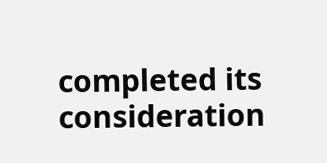completed its consideration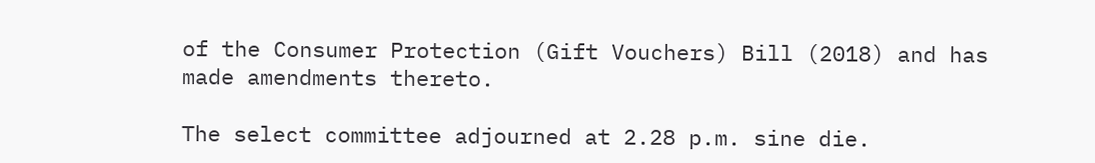of the Consumer Protection (Gift Vouchers) Bill (2018) and has made amendments thereto.

The select committee adjourned at 2.28 p.m. sine die.